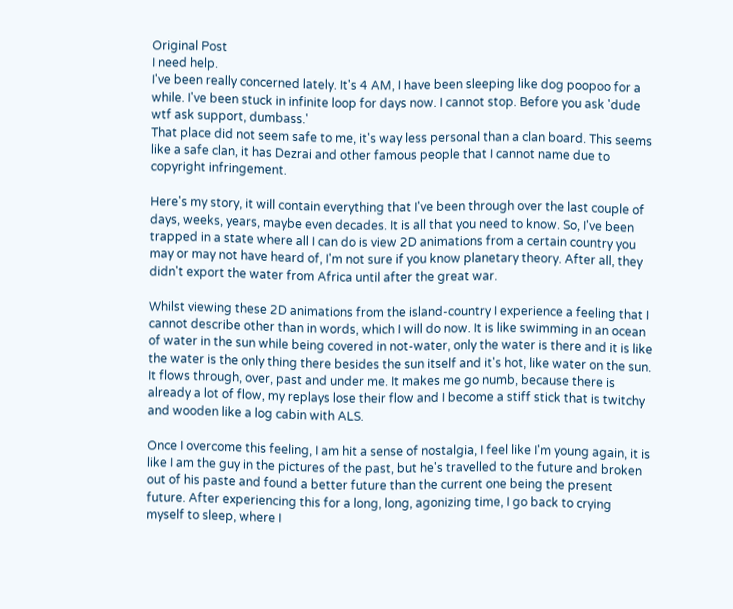Original Post
I need help.
I've been really concerned lately. It's 4 AM, I have been sleeping like dog poopoo for a while. I've been stuck in infinite loop for days now. I cannot stop. Before you ask 'dude wtf ask support, dumbass.'
That place did not seem safe to me, it's way less personal than a clan board. This seems like a safe clan, it has Dezrai and other famous people that I cannot name due to copyright infringement.

Here's my story, it will contain everything that I've been through over the last couple of days, weeks, years, maybe even decades. It is all that you need to know. So, I've been trapped in a state where all I can do is view 2D animations from a certain country you may or may not have heard of, I'm not sure if you know planetary theory. After all, they didn't export the water from Africa until after the great war.

Whilst viewing these 2D animations from the island-country I experience a feeling that I cannot describe other than in words, which I will do now. It is like swimming in an ocean of water in the sun while being covered in not-water, only the water is there and it is like the water is the only thing there besides the sun itself and it's hot, like water on the sun. It flows through, over, past and under me. It makes me go numb, because there is already a lot of flow, my replays lose their flow and I become a stiff stick that is twitchy and wooden like a log cabin with ALS.

Once I overcome this feeling, I am hit a sense of nostalgia, I feel like I'm young again, it is like I am the guy in the pictures of the past, but he's travelled to the future and broken out of his paste and found a better future than the current one being the present future. After experiencing this for a long, long, agonizing time, I go back to crying myself to sleep, where I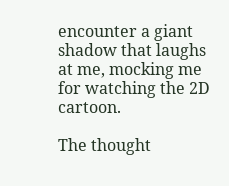encounter a giant shadow that laughs at me, mocking me for watching the 2D cartoon.

The thought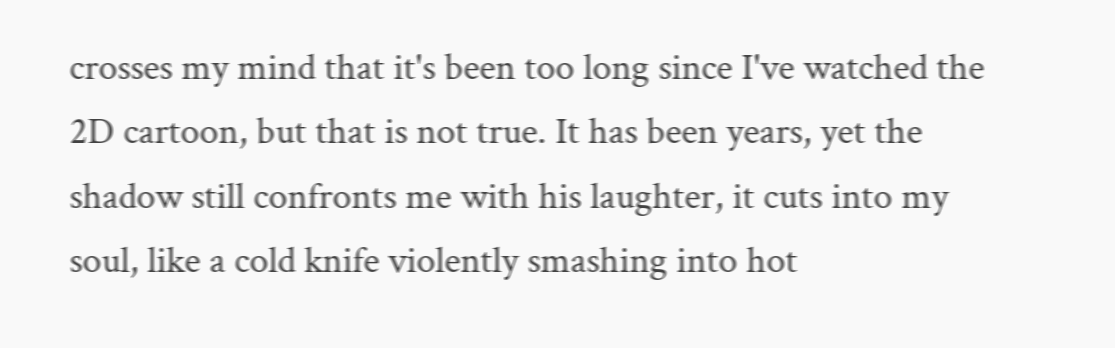crosses my mind that it's been too long since I've watched the 2D cartoon, but that is not true. It has been years, yet the shadow still confronts me with his laughter, it cuts into my soul, like a cold knife violently smashing into hot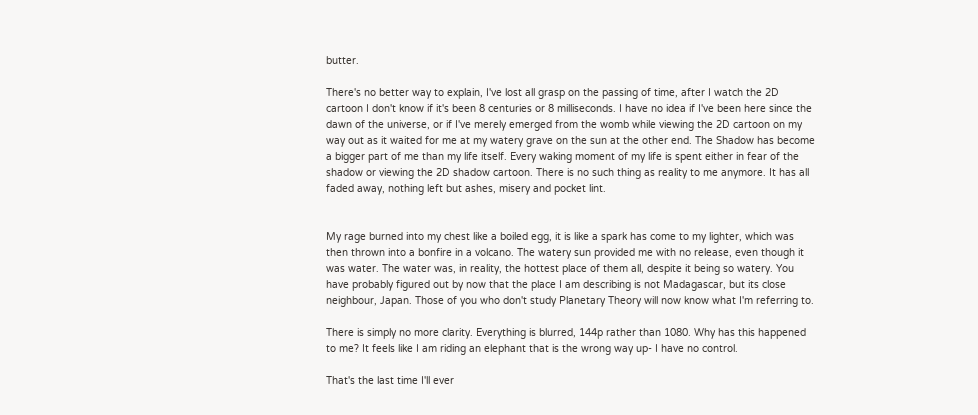butter.

There's no better way to explain, I've lost all grasp on the passing of time, after I watch the 2D cartoon I don't know if it's been 8 centuries or 8 milliseconds. I have no idea if I've been here since the dawn of the universe, or if I've merely emerged from the womb while viewing the 2D cartoon on my way out as it waited for me at my watery grave on the sun at the other end. The Shadow has become a bigger part of me than my life itself. Every waking moment of my life is spent either in fear of the shadow or viewing the 2D shadow cartoon. There is no such thing as reality to me anymore. It has all faded away, nothing left but ashes, misery and pocket lint.


My rage burned into my chest like a boiled egg, it is like a spark has come to my lighter, which was then thrown into a bonfire in a volcano. The watery sun provided me with no release, even though it was water. The water was, in reality, the hottest place of them all, despite it being so watery. You have probably figured out by now that the place I am describing is not Madagascar, but its close neighbour, Japan. Those of you who don't study Planetary Theory will now know what I'm referring to.

There is simply no more clarity. Everything is blurred, 144p rather than 1080. Why has this happened to me? It feels like I am riding an elephant that is the wrong way up- I have no control.

That's the last time I'll ever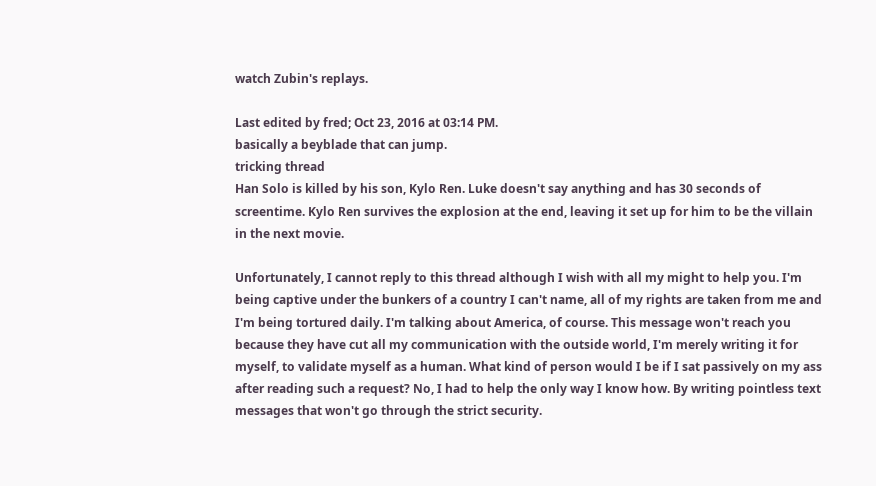watch Zubin's replays.

Last edited by fred; Oct 23, 2016 at 03:14 PM.
basically a beyblade that can jump.
tricking thread
Han Solo is killed by his son, Kylo Ren. Luke doesn't say anything and has 30 seconds of screentime. Kylo Ren survives the explosion at the end, leaving it set up for him to be the villain in the next movie.

Unfortunately, I cannot reply to this thread although I wish with all my might to help you. I'm being captive under the bunkers of a country I can't name, all of my rights are taken from me and I'm being tortured daily. I'm talking about America, of course. This message won't reach you because they have cut all my communication with the outside world, I'm merely writing it for myself, to validate myself as a human. What kind of person would I be if I sat passively on my ass after reading such a request? No, I had to help the only way I know how. By writing pointless text messages that won't go through the strict security.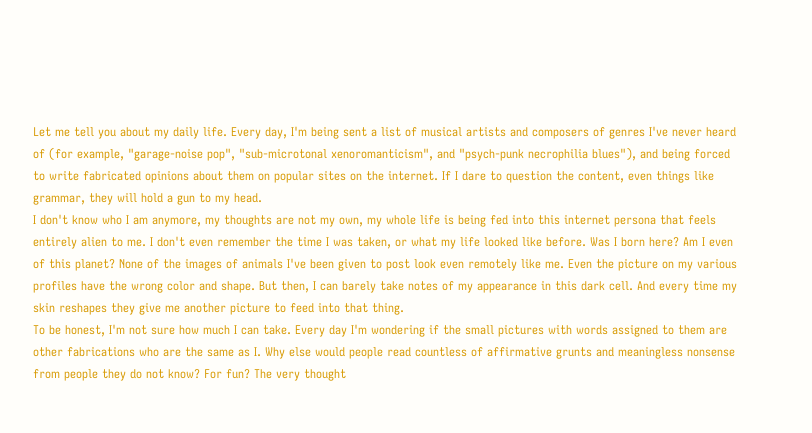Let me tell you about my daily life. Every day, I'm being sent a list of musical artists and composers of genres I've never heard of (for example, "garage-noise pop", "sub-microtonal xenoromanticism", and "psych-punk necrophilia blues"), and being forced to write fabricated opinions about them on popular sites on the internet. If I dare to question the content, even things like grammar, they will hold a gun to my head.
I don't know who I am anymore, my thoughts are not my own, my whole life is being fed into this internet persona that feels entirely alien to me. I don't even remember the time I was taken, or what my life looked like before. Was I born here? Am I even of this planet? None of the images of animals I've been given to post look even remotely like me. Even the picture on my various profiles have the wrong color and shape. But then, I can barely take notes of my appearance in this dark cell. And every time my skin reshapes they give me another picture to feed into that thing.
To be honest, I'm not sure how much I can take. Every day I'm wondering if the small pictures with words assigned to them are other fabrications who are the same as I. Why else would people read countless of affirmative grunts and meaningless nonsense from people they do not know? For fun? The very thought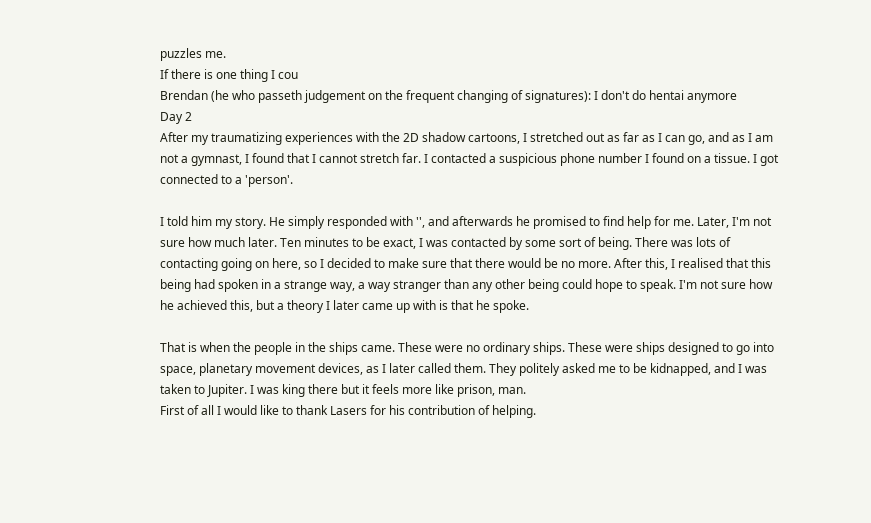puzzles me.
If there is one thing I cou
Brendan (he who passeth judgement on the frequent changing of signatures): I don't do hentai anymore
Day 2
After my traumatizing experiences with the 2D shadow cartoons, I stretched out as far as I can go, and as I am not a gymnast, I found that I cannot stretch far. I contacted a suspicious phone number I found on a tissue. I got connected to a 'person'.

I told him my story. He simply responded with '', and afterwards he promised to find help for me. Later, I'm not sure how much later. Ten minutes to be exact, I was contacted by some sort of being. There was lots of contacting going on here, so I decided to make sure that there would be no more. After this, I realised that this being had spoken in a strange way, a way stranger than any other being could hope to speak. I'm not sure how he achieved this, but a theory I later came up with is that he spoke.

That is when the people in the ships came. These were no ordinary ships. These were ships designed to go into space, planetary movement devices, as I later called them. They politely asked me to be kidnapped, and I was taken to Jupiter. I was king there but it feels more like prison, man.
First of all I would like to thank Lasers for his contribution of helping.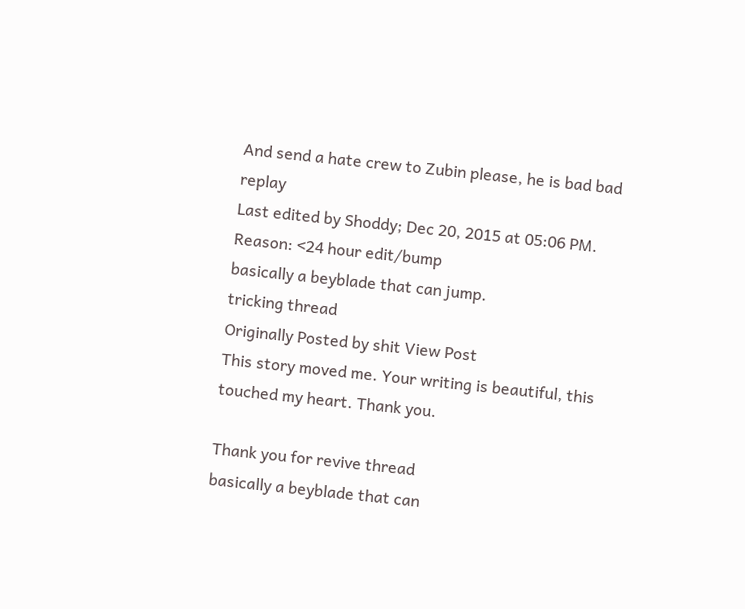And send a hate crew to Zubin please, he is bad bad replay
Last edited by Shoddy; Dec 20, 2015 at 05:06 PM. Reason: <24 hour edit/bump
basically a beyblade that can jump.
tricking thread
Originally Posted by shit View Post
This story moved me. Your writing is beautiful, this touched my heart. Thank you.

Thank you for revive thread
basically a beyblade that can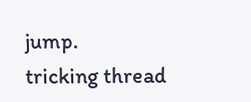jump.
tricking thread